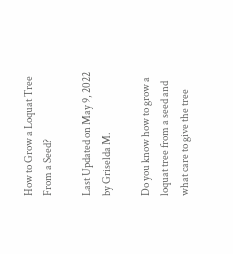How to Grow a Loquat Tree From a Seed?

Last Updated on May 9, 2022 by Griselda M.

Do you know how to grow a loquat tree from a seed and what care to give the tree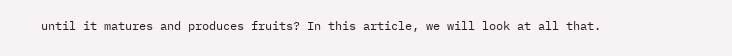until it matures and produces fruits? In this article, we will look at all that.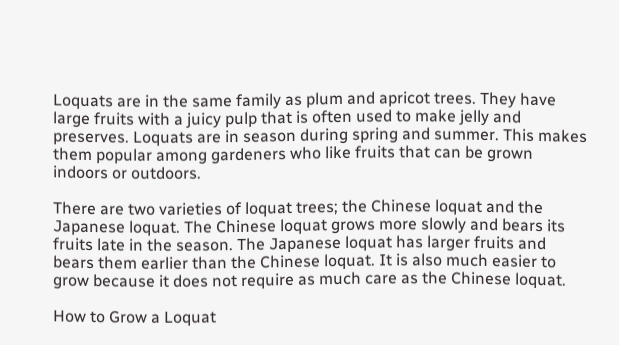Loquats are in the same family as plum and apricot trees. They have large fruits with a juicy pulp that is often used to make jelly and preserves. Loquats are in season during spring and summer. This makes them popular among gardeners who like fruits that can be grown indoors or outdoors.

There are two varieties of loquat trees; the Chinese loquat and the Japanese loquat. The Chinese loquat grows more slowly and bears its fruits late in the season. The Japanese loquat has larger fruits and bears them earlier than the Chinese loquat. It is also much easier to grow because it does not require as much care as the Chinese loquat.

How to Grow a Loquat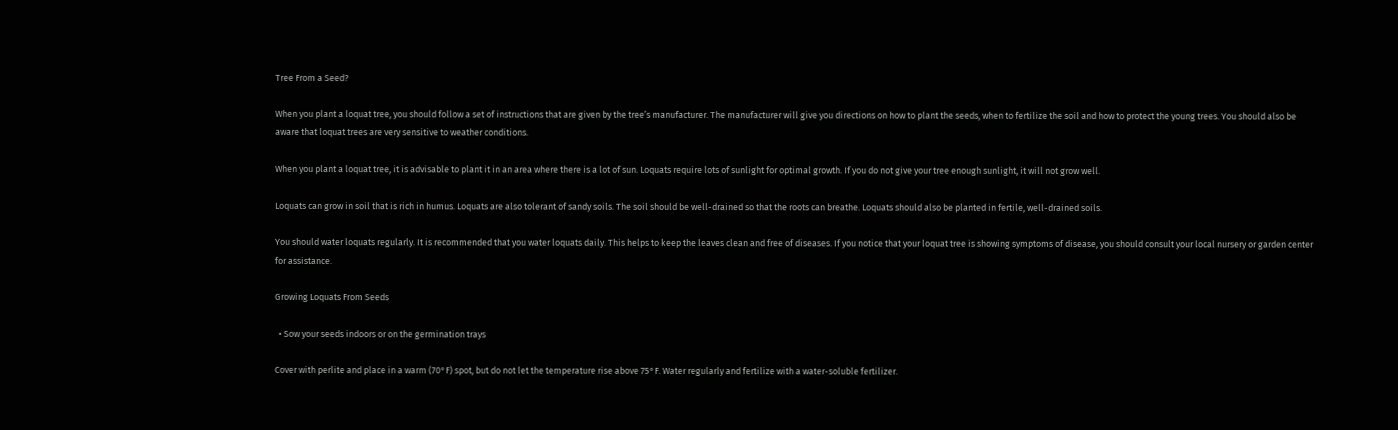Tree From a Seed?

When you plant a loquat tree, you should follow a set of instructions that are given by the tree’s manufacturer. The manufacturer will give you directions on how to plant the seeds, when to fertilize the soil and how to protect the young trees. You should also be aware that loquat trees are very sensitive to weather conditions.

When you plant a loquat tree, it is advisable to plant it in an area where there is a lot of sun. Loquats require lots of sunlight for optimal growth. If you do not give your tree enough sunlight, it will not grow well.

Loquats can grow in soil that is rich in humus. Loquats are also tolerant of sandy soils. The soil should be well-drained so that the roots can breathe. Loquats should also be planted in fertile, well-drained soils.

You should water loquats regularly. It is recommended that you water loquats daily. This helps to keep the leaves clean and free of diseases. If you notice that your loquat tree is showing symptoms of disease, you should consult your local nursery or garden center for assistance.

Growing Loquats From Seeds

  • Sow your seeds indoors or on the germination trays

Cover with perlite and place in a warm (70°F) spot, but do not let the temperature rise above 75°F. Water regularly and fertilize with a water-soluble fertilizer.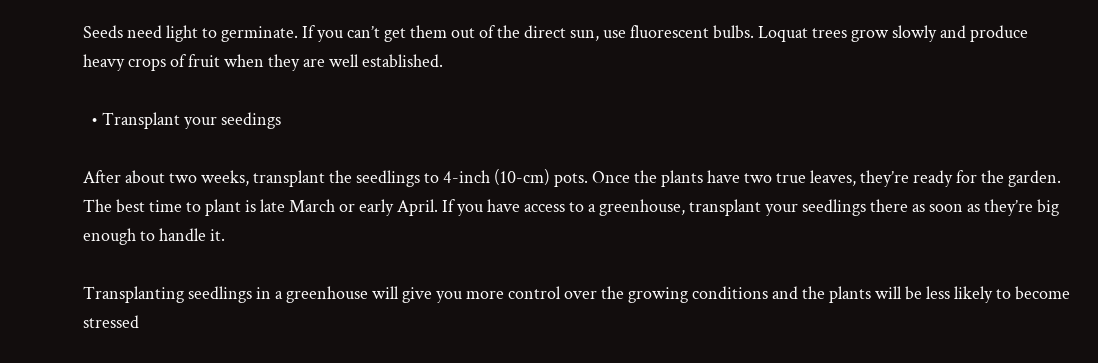Seeds need light to germinate. If you can’t get them out of the direct sun, use fluorescent bulbs. Loquat trees grow slowly and produce heavy crops of fruit when they are well established.

  • Transplant your seedings

After about two weeks, transplant the seedlings to 4-inch (10-cm) pots. Once the plants have two true leaves, they’re ready for the garden. The best time to plant is late March or early April. If you have access to a greenhouse, transplant your seedlings there as soon as they’re big enough to handle it.

Transplanting seedlings in a greenhouse will give you more control over the growing conditions and the plants will be less likely to become stressed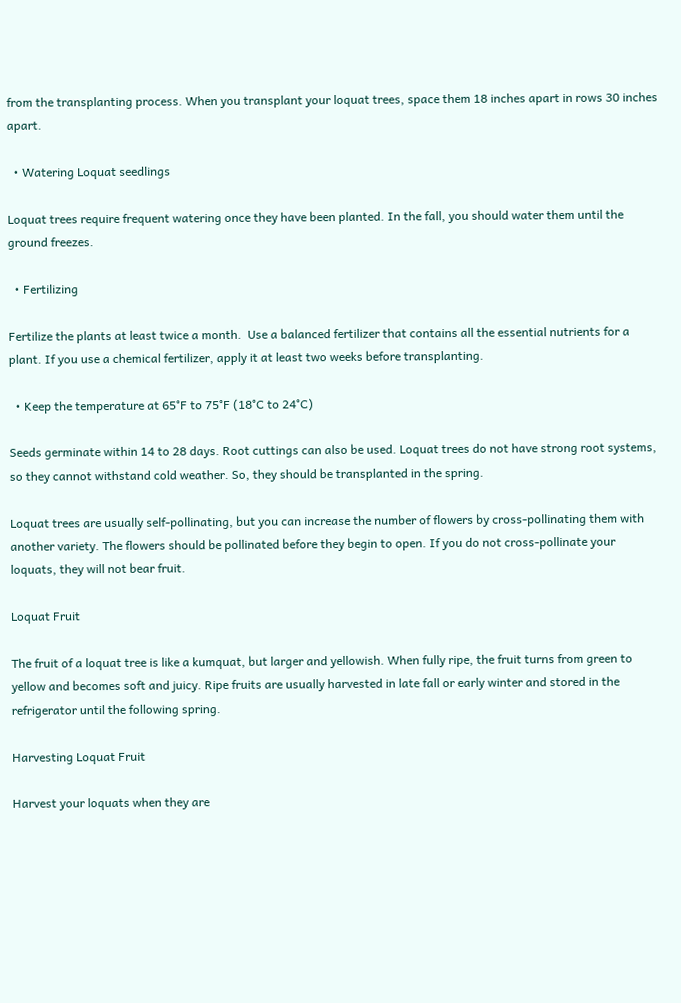from the transplanting process. When you transplant your loquat trees, space them 18 inches apart in rows 30 inches apart.

  • Watering Loquat seedlings

Loquat trees require frequent watering once they have been planted. In the fall, you should water them until the ground freezes.

  • Fertilizing

Fertilize the plants at least twice a month.  Use a balanced fertilizer that contains all the essential nutrients for a plant. If you use a chemical fertilizer, apply it at least two weeks before transplanting.

  • Keep the temperature at 65°F to 75°F (18°C to 24°C)

Seeds germinate within 14 to 28 days. Root cuttings can also be used. Loquat trees do not have strong root systems, so they cannot withstand cold weather. So, they should be transplanted in the spring.

Loquat trees are usually self-pollinating, but you can increase the number of flowers by cross-pollinating them with another variety. The flowers should be pollinated before they begin to open. If you do not cross-pollinate your loquats, they will not bear fruit.

Loquat Fruit

The fruit of a loquat tree is like a kumquat, but larger and yellowish. When fully ripe, the fruit turns from green to yellow and becomes soft and juicy. Ripe fruits are usually harvested in late fall or early winter and stored in the refrigerator until the following spring.

Harvesting Loquat Fruit

Harvest your loquats when they are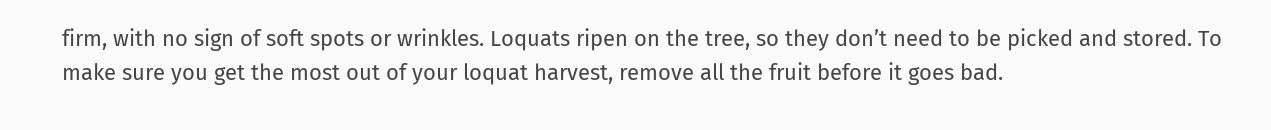firm, with no sign of soft spots or wrinkles. Loquats ripen on the tree, so they don’t need to be picked and stored. To make sure you get the most out of your loquat harvest, remove all the fruit before it goes bad.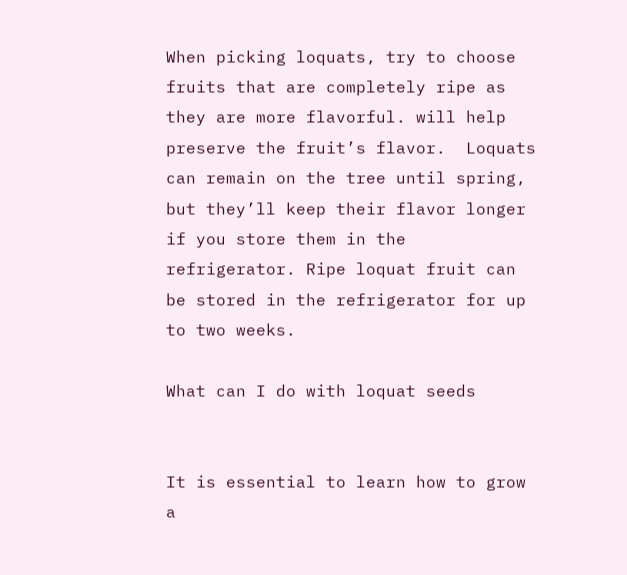When picking loquats, try to choose fruits that are completely ripe as they are more flavorful. will help preserve the fruit’s flavor.  Loquats can remain on the tree until spring, but they’ll keep their flavor longer if you store them in the refrigerator. Ripe loquat fruit can be stored in the refrigerator for up to two weeks.

What can I do with loquat seeds


It is essential to learn how to grow a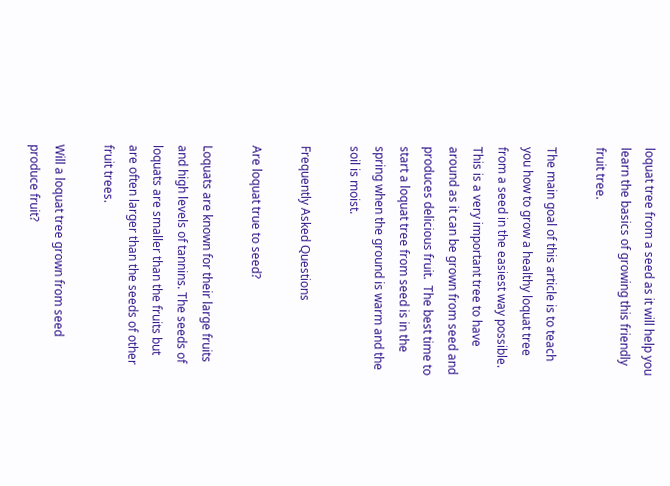loquat tree from a seed as it will help you learn the basics of growing this friendly fruit tree.

The main goal of this article is to teach you how to grow a healthy loquat tree from a seed in the easiest way possible. This is a very important tree to have around as it can be grown from seed and produces delicious fruit.  The best time to start a loquat tree from seed is in the spring when the ground is warm and the soil is moist.

Frequently Asked Questions

Are loquat true to seed?

Loquats are known for their large fruits and high levels of tannins. The seeds of loquats are smaller than the fruits but are often larger than the seeds of other fruit trees.

Will a loquat tree grown from seed produce fruit?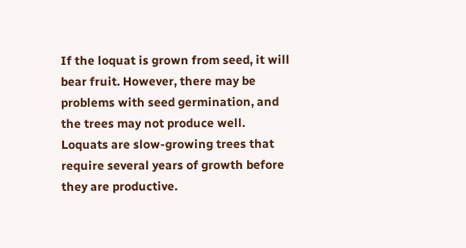If the loquat is grown from seed, it will bear fruit. However, there may be problems with seed germination, and the trees may not produce well. Loquats are slow-growing trees that require several years of growth before they are productive.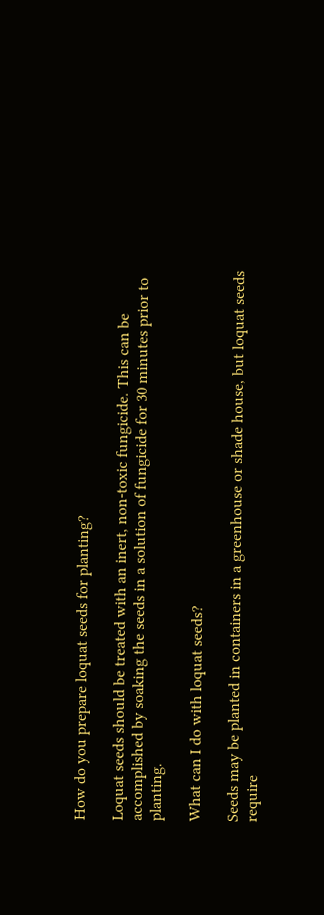How do you prepare loquat seeds for planting?

Loquat seeds should be treated with an inert, non-toxic fungicide. This can be accomplished by soaking the seeds in a solution of fungicide for 30 minutes prior to planting.

What can I do with loquat seeds?

Seeds may be planted in containers in a greenhouse or shade house, but loquat seeds require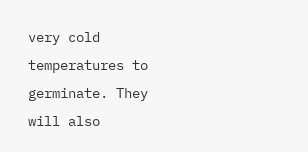very cold temperatures to germinate. They will also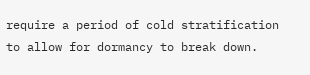require a period of cold stratification to allow for dormancy to break down.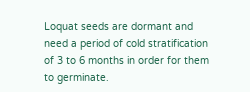Loquat seeds are dormant and need a period of cold stratification of 3 to 6 months in order for them to germinate.